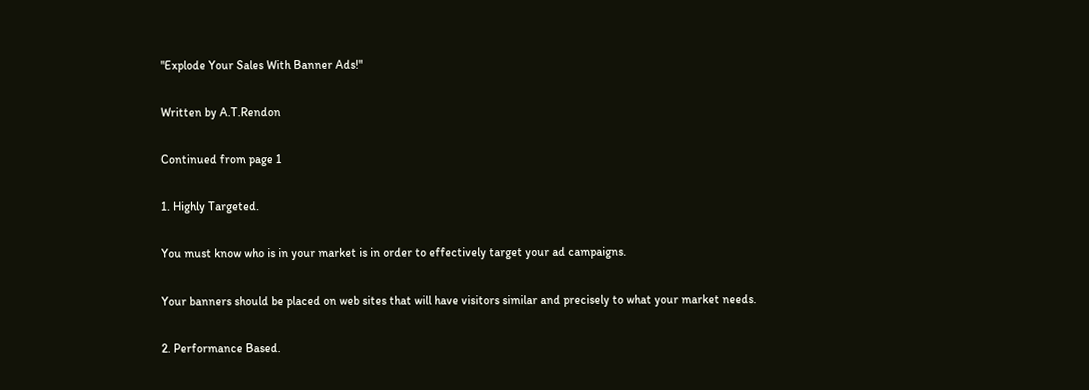"Explode Your Sales With Banner Ads!"

Written by A.T.Rendon

Continued from page 1

1. Highly Targeted.

You must know who is in your market is in order to effectively target your ad campaigns.

Your banners should be placed on web sites that will have visitors similar and precisely to what your market needs.

2. Performance Based.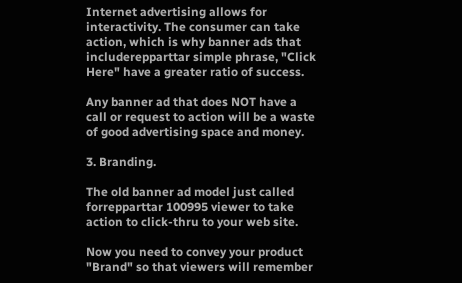Internet advertising allows for interactivity. The consumer can take action, which is why banner ads that includerepparttar simple phrase, "Click Here" have a greater ratio of success.

Any banner ad that does NOT have a call or request to action will be a waste of good advertising space and money.

3. Branding.

The old banner ad model just called forrepparttar 100995 viewer to take action to click-thru to your web site.

Now you need to convey your product "Brand" so that viewers will remember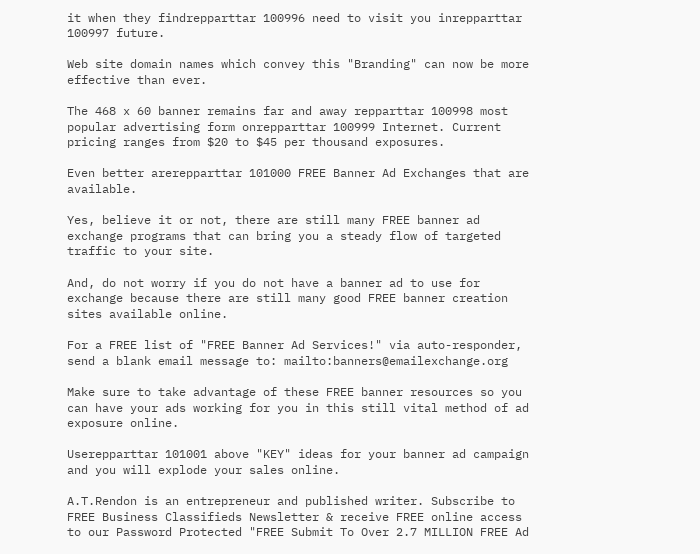it when they findrepparttar 100996 need to visit you inrepparttar 100997 future.

Web site domain names which convey this "Branding" can now be more effective than ever.

The 468 x 60 banner remains far and away repparttar 100998 most popular advertising form onrepparttar 100999 Internet. Current pricing ranges from $20 to $45 per thousand exposures.

Even better arerepparttar 101000 FREE Banner Ad Exchanges that are available.

Yes, believe it or not, there are still many FREE banner ad exchange programs that can bring you a steady flow of targeted traffic to your site.

And, do not worry if you do not have a banner ad to use for exchange because there are still many good FREE banner creation sites available online.

For a FREE list of "FREE Banner Ad Services!" via auto-responder, send a blank email message to: mailto:banners@emailexchange.org

Make sure to take advantage of these FREE banner resources so you can have your ads working for you in this still vital method of ad exposure online.

Userepparttar 101001 above "KEY" ideas for your banner ad campaign and you will explode your sales online.

A.T.Rendon is an entrepreneur and published writer. Subscribe to FREE Business Classifieds Newsletter & receive FREE online access to our Password Protected "FREE Submit To Over 2.7 MILLION FREE Ad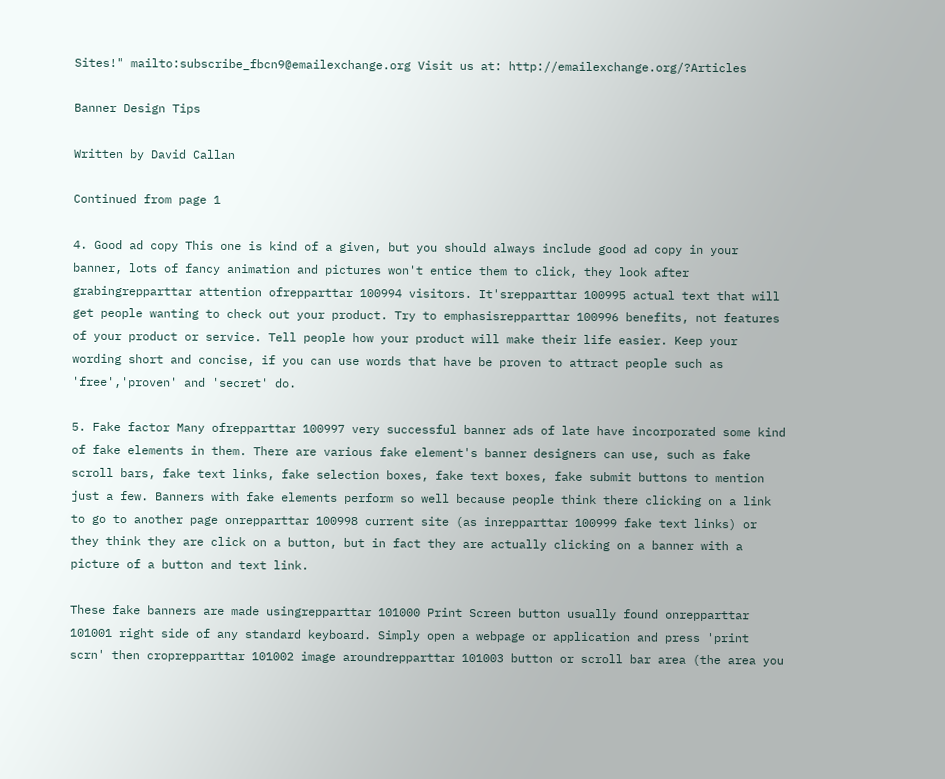Sites!" mailto:subscribe_fbcn9@emailexchange.org Visit us at: http://emailexchange.org/?Articles

Banner Design Tips

Written by David Callan

Continued from page 1

4. Good ad copy This one is kind of a given, but you should always include good ad copy in your banner, lots of fancy animation and pictures won't entice them to click, they look after grabingrepparttar attention ofrepparttar 100994 visitors. It'srepparttar 100995 actual text that will get people wanting to check out your product. Try to emphasisrepparttar 100996 benefits, not features of your product or service. Tell people how your product will make their life easier. Keep your wording short and concise, if you can use words that have be proven to attract people such as 'free','proven' and 'secret' do.

5. Fake factor Many ofrepparttar 100997 very successful banner ads of late have incorporated some kind of fake elements in them. There are various fake element's banner designers can use, such as fake scroll bars, fake text links, fake selection boxes, fake text boxes, fake submit buttons to mention just a few. Banners with fake elements perform so well because people think there clicking on a link to go to another page onrepparttar 100998 current site (as inrepparttar 100999 fake text links) or they think they are click on a button, but in fact they are actually clicking on a banner with a picture of a button and text link.

These fake banners are made usingrepparttar 101000 Print Screen button usually found onrepparttar 101001 right side of any standard keyboard. Simply open a webpage or application and press 'print scrn' then croprepparttar 101002 image aroundrepparttar 101003 button or scroll bar area (the area you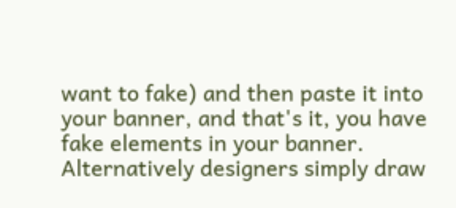want to fake) and then paste it into your banner, and that's it, you have fake elements in your banner. Alternatively designers simply draw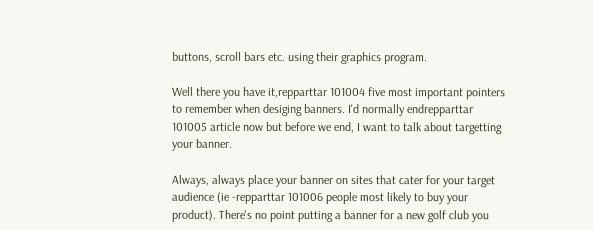buttons, scroll bars etc. using their graphics program.

Well there you have it,repparttar 101004 five most important pointers to remember when desiging banners. I'd normally endrepparttar 101005 article now but before we end, I want to talk about targetting your banner.

Always, always place your banner on sites that cater for your target audience (ie -repparttar 101006 people most likely to buy your product). There's no point putting a banner for a new golf club you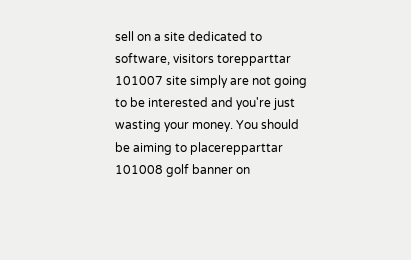sell on a site dedicated to software, visitors torepparttar 101007 site simply are not going to be interested and you're just wasting your money. You should be aiming to placerepparttar 101008 golf banner on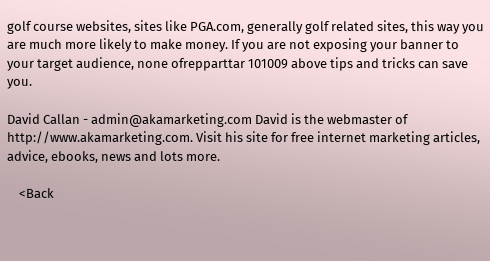golf course websites, sites like PGA.com, generally golf related sites, this way you are much more likely to make money. If you are not exposing your banner to your target audience, none ofrepparttar 101009 above tips and tricks can save you.

David Callan - admin@akamarketing.com David is the webmaster of http://www.akamarketing.com. Visit his site for free internet marketing articles, advice, ebooks, news and lots more.

    <Back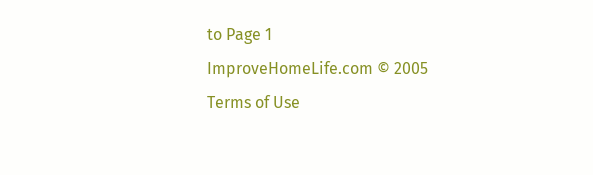to Page 1
ImproveHomeLife.com © 2005
Terms of Use